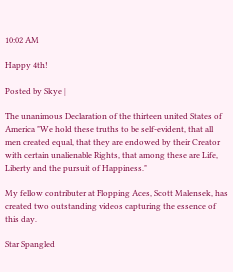10:02 AM

Happy 4th!

Posted by Skye |

The unanimous Declaration of the thirteen united States of America "We hold these truths to be self-evident, that all men created equal, that they are endowed by their Creator with certain unalienable Rights, that among these are Life, Liberty and the pursuit of Happiness."

My fellow contributer at Flopping Aces, Scott Malensek, has created two outstanding videos capturing the essence of this day.

Star Spangled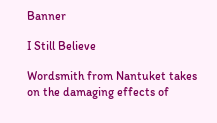Banner

I Still Believe

Wordsmith from Nantuket takes on the damaging effects of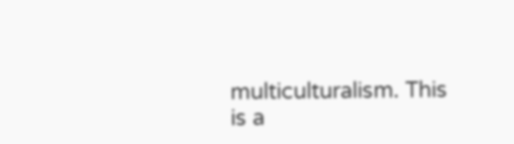multiculturalism. This is a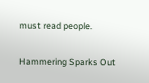must read people.

Hammering Sparks Out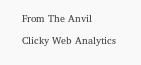From The Anvil

Clicky Web Analytics